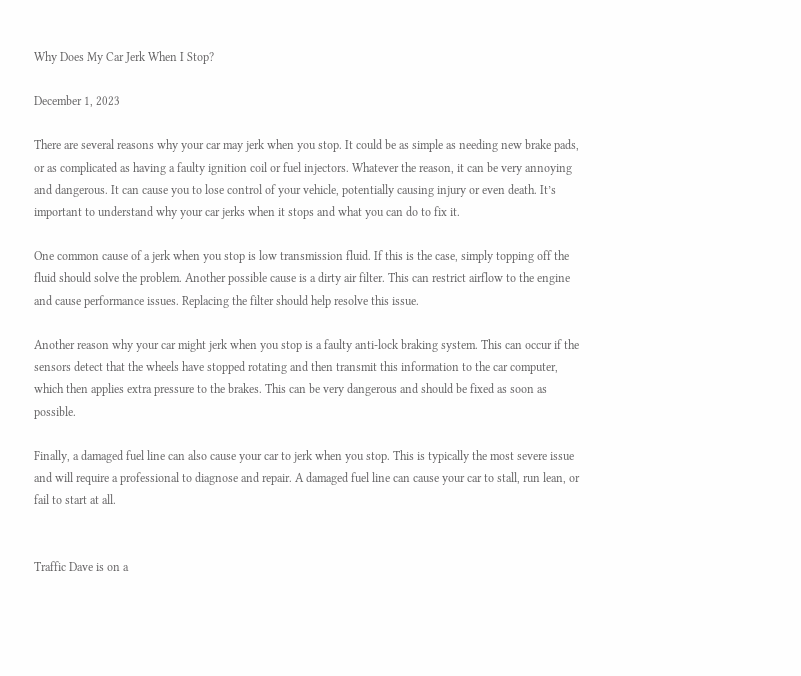Why Does My Car Jerk When I Stop?

December 1, 2023

There are several reasons why your car may jerk when you stop. It could be as simple as needing new brake pads, or as complicated as having a faulty ignition coil or fuel injectors. Whatever the reason, it can be very annoying and dangerous. It can cause you to lose control of your vehicle, potentially causing injury or even death. It’s important to understand why your car jerks when it stops and what you can do to fix it.

One common cause of a jerk when you stop is low transmission fluid. If this is the case, simply topping off the fluid should solve the problem. Another possible cause is a dirty air filter. This can restrict airflow to the engine and cause performance issues. Replacing the filter should help resolve this issue.

Another reason why your car might jerk when you stop is a faulty anti-lock braking system. This can occur if the sensors detect that the wheels have stopped rotating and then transmit this information to the car computer, which then applies extra pressure to the brakes. This can be very dangerous and should be fixed as soon as possible.

Finally, a damaged fuel line can also cause your car to jerk when you stop. This is typically the most severe issue and will require a professional to diagnose and repair. A damaged fuel line can cause your car to stall, run lean, or fail to start at all.


Traffic Dave is on a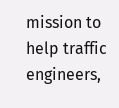mission to help traffic engineers,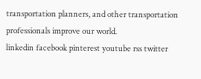transportation planners, and other transportation professionals improve our world.
linkedin facebook pinterest youtube rss twitter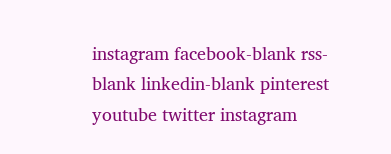instagram facebook-blank rss-blank linkedin-blank pinterest youtube twitter instagram